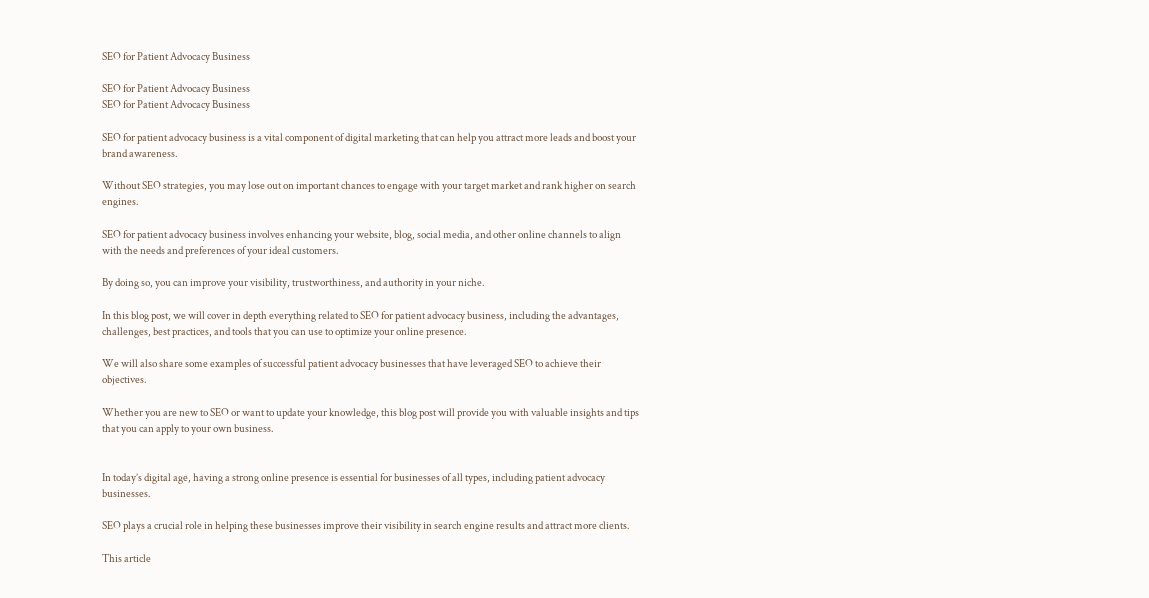SEO for Patient Advocacy Business

SEO for Patient Advocacy Business
SEO for Patient Advocacy Business

SEO for patient advocacy business is a vital component of digital marketing that can help you attract more leads and boost your brand awareness.

Without SEO strategies, you may lose out on important chances to engage with your target market and rank higher on search engines.

SEO for patient advocacy business involves enhancing your website, blog, social media, and other online channels to align with the needs and preferences of your ideal customers.

By doing so, you can improve your visibility, trustworthiness, and authority in your niche.

In this blog post, we will cover in depth everything related to SEO for patient advocacy business, including the advantages, challenges, best practices, and tools that you can use to optimize your online presence.

We will also share some examples of successful patient advocacy businesses that have leveraged SEO to achieve their objectives.

Whether you are new to SEO or want to update your knowledge, this blog post will provide you with valuable insights and tips that you can apply to your own business.


In today’s digital age, having a strong online presence is essential for businesses of all types, including patient advocacy businesses.

SEO plays a crucial role in helping these businesses improve their visibility in search engine results and attract more clients.

This article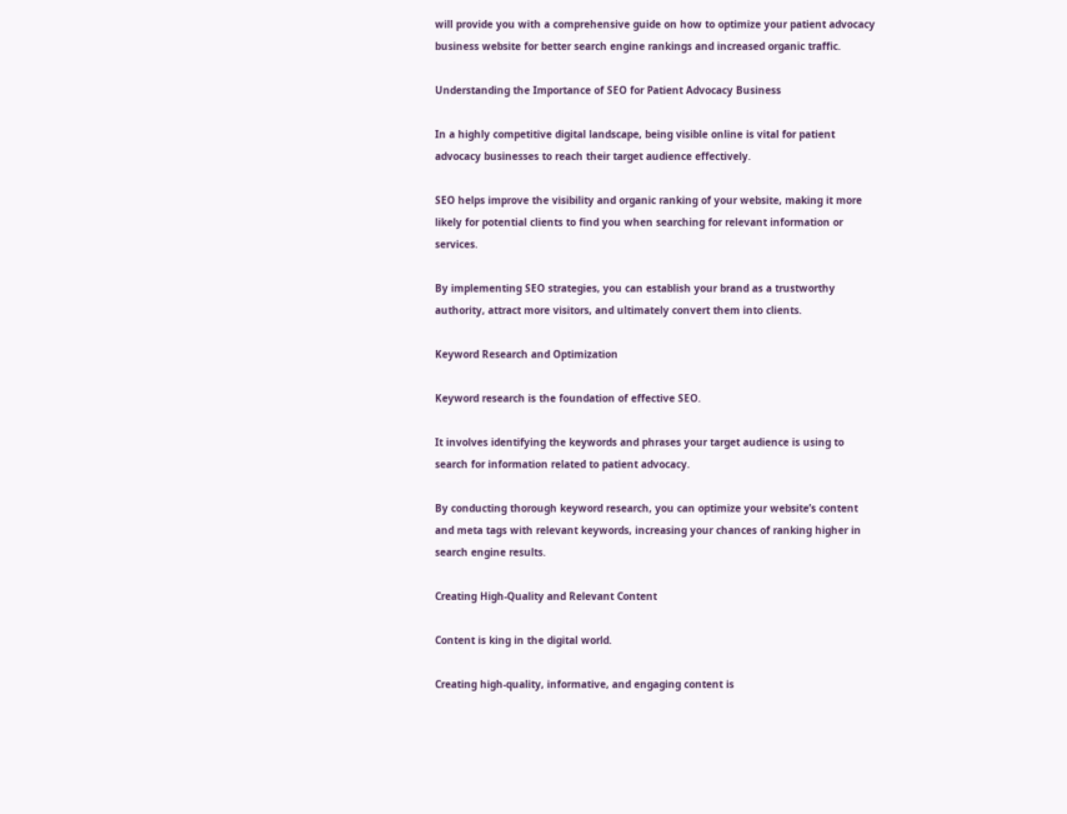will provide you with a comprehensive guide on how to optimize your patient advocacy business website for better search engine rankings and increased organic traffic.

Understanding the Importance of SEO for Patient Advocacy Business

In a highly competitive digital landscape, being visible online is vital for patient advocacy businesses to reach their target audience effectively.

SEO helps improve the visibility and organic ranking of your website, making it more likely for potential clients to find you when searching for relevant information or services.

By implementing SEO strategies, you can establish your brand as a trustworthy authority, attract more visitors, and ultimately convert them into clients.

Keyword Research and Optimization

Keyword research is the foundation of effective SEO.

It involves identifying the keywords and phrases your target audience is using to search for information related to patient advocacy.

By conducting thorough keyword research, you can optimize your website’s content and meta tags with relevant keywords, increasing your chances of ranking higher in search engine results.

Creating High-Quality and Relevant Content

Content is king in the digital world.

Creating high-quality, informative, and engaging content is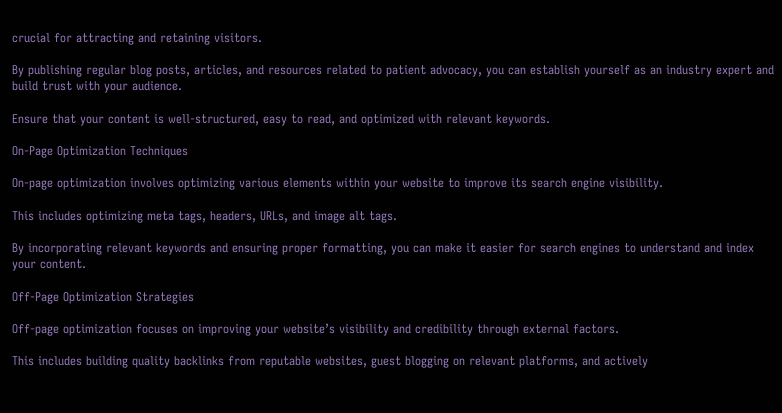crucial for attracting and retaining visitors.

By publishing regular blog posts, articles, and resources related to patient advocacy, you can establish yourself as an industry expert and build trust with your audience.

Ensure that your content is well-structured, easy to read, and optimized with relevant keywords.

On-Page Optimization Techniques

On-page optimization involves optimizing various elements within your website to improve its search engine visibility.

This includes optimizing meta tags, headers, URLs, and image alt tags.

By incorporating relevant keywords and ensuring proper formatting, you can make it easier for search engines to understand and index your content.

Off-Page Optimization Strategies

Off-page optimization focuses on improving your website’s visibility and credibility through external factors.

This includes building quality backlinks from reputable websites, guest blogging on relevant platforms, and actively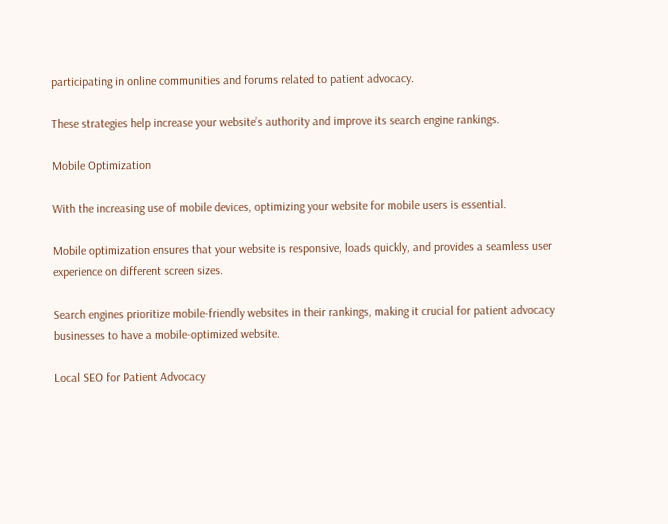participating in online communities and forums related to patient advocacy.

These strategies help increase your website’s authority and improve its search engine rankings.

Mobile Optimization

With the increasing use of mobile devices, optimizing your website for mobile users is essential.

Mobile optimization ensures that your website is responsive, loads quickly, and provides a seamless user experience on different screen sizes.

Search engines prioritize mobile-friendly websites in their rankings, making it crucial for patient advocacy businesses to have a mobile-optimized website.

Local SEO for Patient Advocacy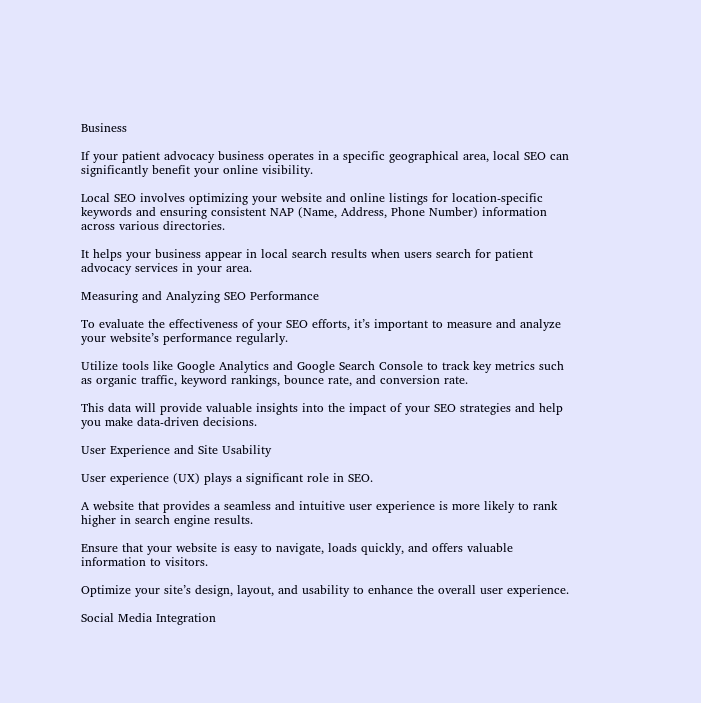Business

If your patient advocacy business operates in a specific geographical area, local SEO can significantly benefit your online visibility.

Local SEO involves optimizing your website and online listings for location-specific keywords and ensuring consistent NAP (Name, Address, Phone Number) information across various directories.

It helps your business appear in local search results when users search for patient advocacy services in your area.

Measuring and Analyzing SEO Performance

To evaluate the effectiveness of your SEO efforts, it’s important to measure and analyze your website’s performance regularly.

Utilize tools like Google Analytics and Google Search Console to track key metrics such as organic traffic, keyword rankings, bounce rate, and conversion rate.

This data will provide valuable insights into the impact of your SEO strategies and help you make data-driven decisions.

User Experience and Site Usability

User experience (UX) plays a significant role in SEO.

A website that provides a seamless and intuitive user experience is more likely to rank higher in search engine results.

Ensure that your website is easy to navigate, loads quickly, and offers valuable information to visitors.

Optimize your site’s design, layout, and usability to enhance the overall user experience.

Social Media Integration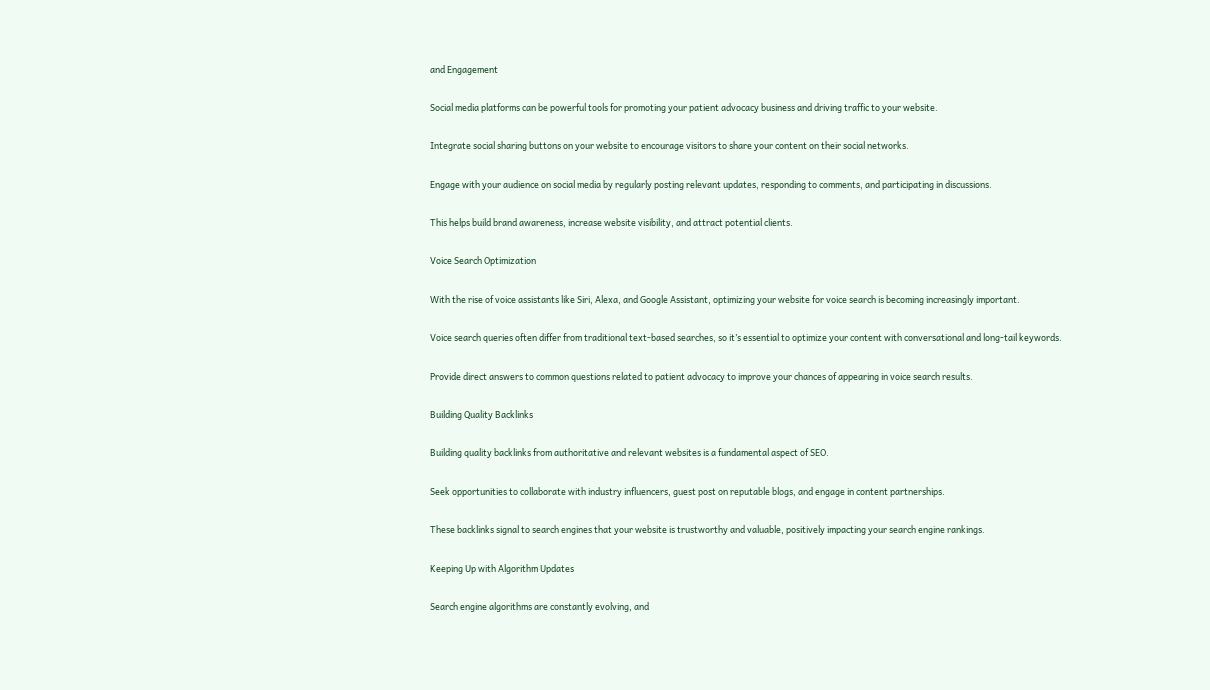and Engagement

Social media platforms can be powerful tools for promoting your patient advocacy business and driving traffic to your website.

Integrate social sharing buttons on your website to encourage visitors to share your content on their social networks.

Engage with your audience on social media by regularly posting relevant updates, responding to comments, and participating in discussions.

This helps build brand awareness, increase website visibility, and attract potential clients.

Voice Search Optimization

With the rise of voice assistants like Siri, Alexa, and Google Assistant, optimizing your website for voice search is becoming increasingly important.

Voice search queries often differ from traditional text-based searches, so it’s essential to optimize your content with conversational and long-tail keywords.

Provide direct answers to common questions related to patient advocacy to improve your chances of appearing in voice search results.

Building Quality Backlinks

Building quality backlinks from authoritative and relevant websites is a fundamental aspect of SEO.

Seek opportunities to collaborate with industry influencers, guest post on reputable blogs, and engage in content partnerships.

These backlinks signal to search engines that your website is trustworthy and valuable, positively impacting your search engine rankings.

Keeping Up with Algorithm Updates

Search engine algorithms are constantly evolving, and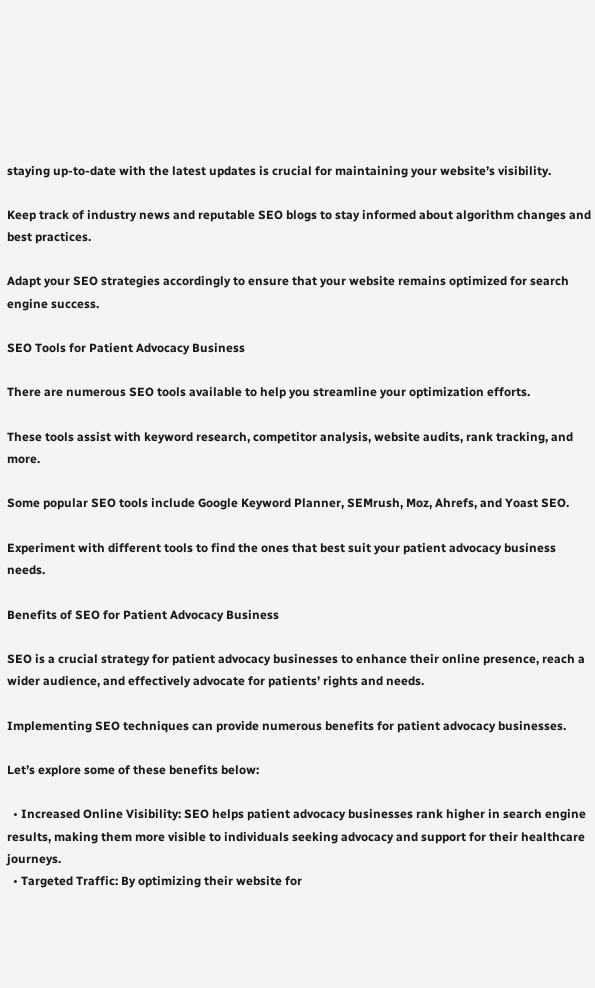staying up-to-date with the latest updates is crucial for maintaining your website’s visibility.

Keep track of industry news and reputable SEO blogs to stay informed about algorithm changes and best practices.

Adapt your SEO strategies accordingly to ensure that your website remains optimized for search engine success.

SEO Tools for Patient Advocacy Business

There are numerous SEO tools available to help you streamline your optimization efforts.

These tools assist with keyword research, competitor analysis, website audits, rank tracking, and more.

Some popular SEO tools include Google Keyword Planner, SEMrush, Moz, Ahrefs, and Yoast SEO.

Experiment with different tools to find the ones that best suit your patient advocacy business needs.

Benefits of SEO for Patient Advocacy Business

SEO is a crucial strategy for patient advocacy businesses to enhance their online presence, reach a wider audience, and effectively advocate for patients’ rights and needs.

Implementing SEO techniques can provide numerous benefits for patient advocacy businesses.

Let’s explore some of these benefits below:

  • Increased Online Visibility: SEO helps patient advocacy businesses rank higher in search engine results, making them more visible to individuals seeking advocacy and support for their healthcare journeys.
  • Targeted Traffic: By optimizing their website for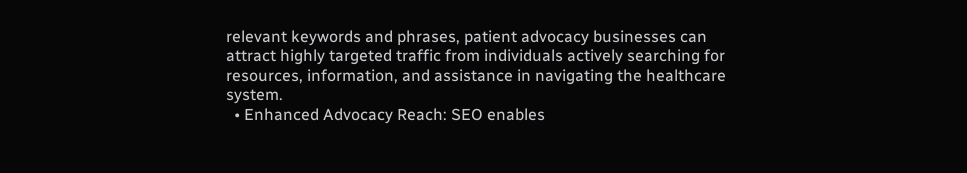relevant keywords and phrases, patient advocacy businesses can attract highly targeted traffic from individuals actively searching for resources, information, and assistance in navigating the healthcare system.
  • Enhanced Advocacy Reach: SEO enables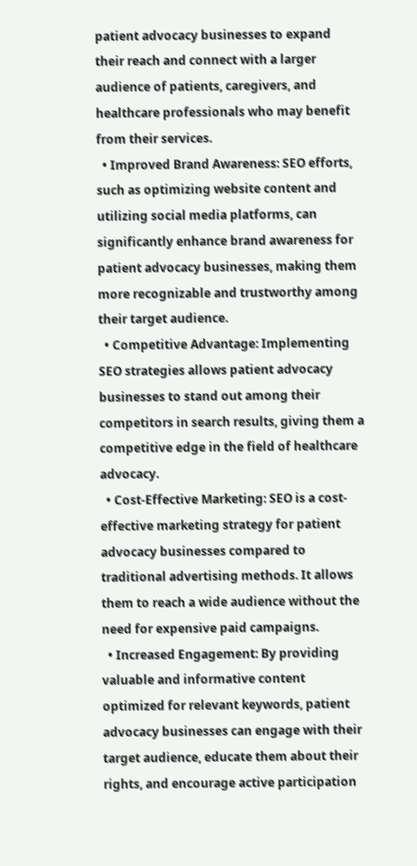patient advocacy businesses to expand their reach and connect with a larger audience of patients, caregivers, and healthcare professionals who may benefit from their services.
  • Improved Brand Awareness: SEO efforts, such as optimizing website content and utilizing social media platforms, can significantly enhance brand awareness for patient advocacy businesses, making them more recognizable and trustworthy among their target audience.
  • Competitive Advantage: Implementing SEO strategies allows patient advocacy businesses to stand out among their competitors in search results, giving them a competitive edge in the field of healthcare advocacy.
  • Cost-Effective Marketing: SEO is a cost-effective marketing strategy for patient advocacy businesses compared to traditional advertising methods. It allows them to reach a wide audience without the need for expensive paid campaigns.
  • Increased Engagement: By providing valuable and informative content optimized for relevant keywords, patient advocacy businesses can engage with their target audience, educate them about their rights, and encourage active participation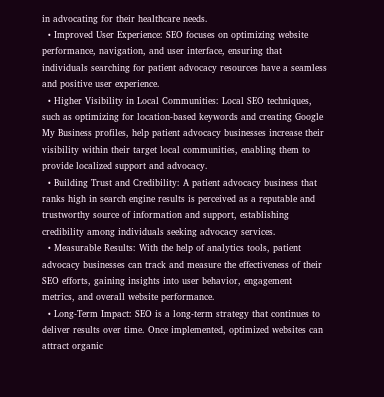in advocating for their healthcare needs.
  • Improved User Experience: SEO focuses on optimizing website performance, navigation, and user interface, ensuring that individuals searching for patient advocacy resources have a seamless and positive user experience.
  • Higher Visibility in Local Communities: Local SEO techniques, such as optimizing for location-based keywords and creating Google My Business profiles, help patient advocacy businesses increase their visibility within their target local communities, enabling them to provide localized support and advocacy.
  • Building Trust and Credibility: A patient advocacy business that ranks high in search engine results is perceived as a reputable and trustworthy source of information and support, establishing credibility among individuals seeking advocacy services.
  • Measurable Results: With the help of analytics tools, patient advocacy businesses can track and measure the effectiveness of their SEO efforts, gaining insights into user behavior, engagement metrics, and overall website performance.
  • Long-Term Impact: SEO is a long-term strategy that continues to deliver results over time. Once implemented, optimized websites can attract organic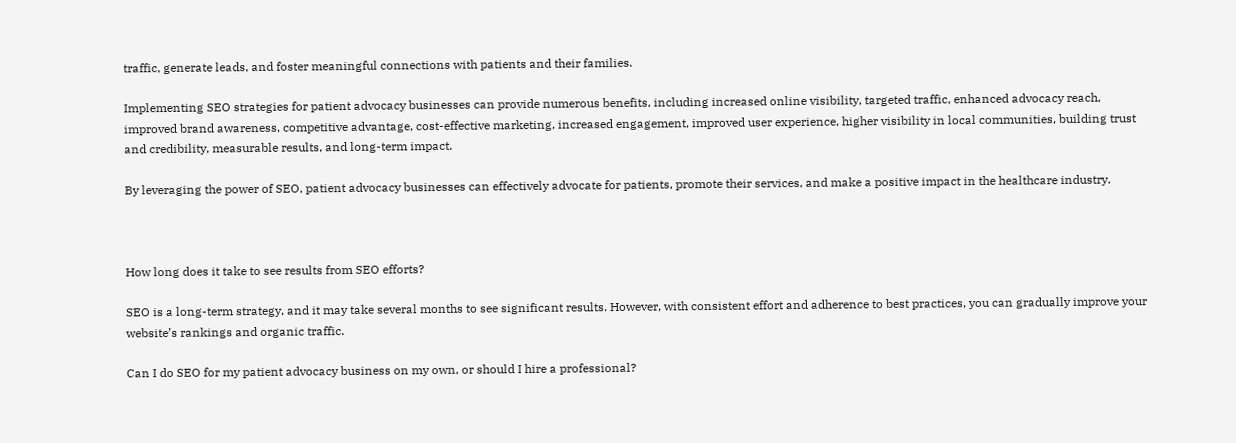traffic, generate leads, and foster meaningful connections with patients and their families.

Implementing SEO strategies for patient advocacy businesses can provide numerous benefits, including increased online visibility, targeted traffic, enhanced advocacy reach, improved brand awareness, competitive advantage, cost-effective marketing, increased engagement, improved user experience, higher visibility in local communities, building trust and credibility, measurable results, and long-term impact.

By leveraging the power of SEO, patient advocacy businesses can effectively advocate for patients, promote their services, and make a positive impact in the healthcare industry.



How long does it take to see results from SEO efforts?

SEO is a long-term strategy, and it may take several months to see significant results. However, with consistent effort and adherence to best practices, you can gradually improve your website’s rankings and organic traffic.

Can I do SEO for my patient advocacy business on my own, or should I hire a professional?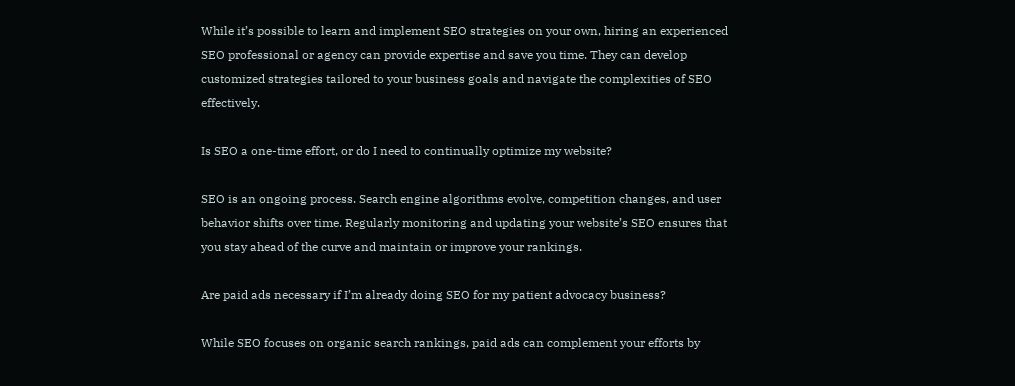While it’s possible to learn and implement SEO strategies on your own, hiring an experienced SEO professional or agency can provide expertise and save you time. They can develop customized strategies tailored to your business goals and navigate the complexities of SEO effectively.

Is SEO a one-time effort, or do I need to continually optimize my website?

SEO is an ongoing process. Search engine algorithms evolve, competition changes, and user behavior shifts over time. Regularly monitoring and updating your website’s SEO ensures that you stay ahead of the curve and maintain or improve your rankings.

Are paid ads necessary if I’m already doing SEO for my patient advocacy business?

While SEO focuses on organic search rankings, paid ads can complement your efforts by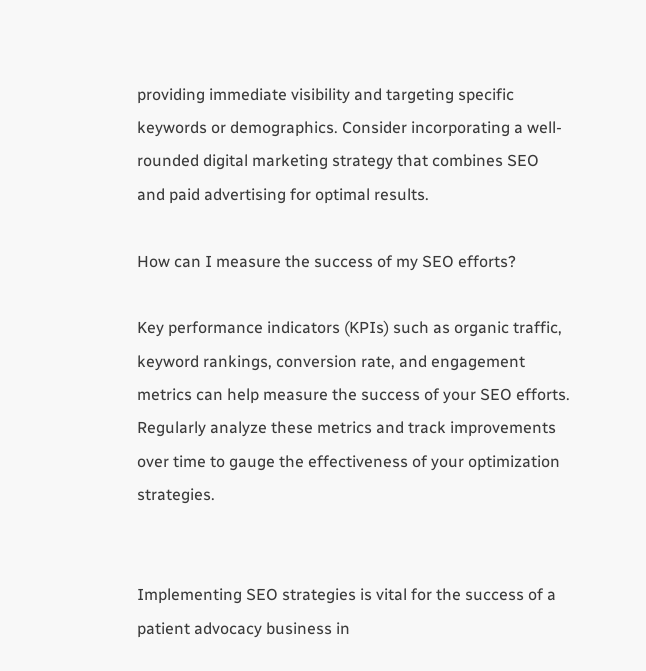providing immediate visibility and targeting specific keywords or demographics. Consider incorporating a well-rounded digital marketing strategy that combines SEO and paid advertising for optimal results.

How can I measure the success of my SEO efforts?

Key performance indicators (KPIs) such as organic traffic, keyword rankings, conversion rate, and engagement metrics can help measure the success of your SEO efforts. Regularly analyze these metrics and track improvements over time to gauge the effectiveness of your optimization strategies.


Implementing SEO strategies is vital for the success of a patient advocacy business in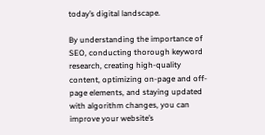today’s digital landscape.

By understanding the importance of SEO, conducting thorough keyword research, creating high-quality content, optimizing on-page and off-page elements, and staying updated with algorithm changes, you can improve your website’s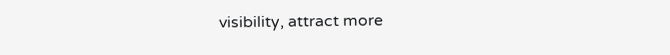visibility, attract more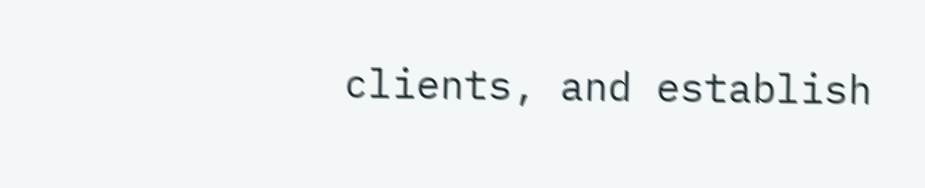clients, and establish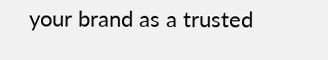your brand as a trusted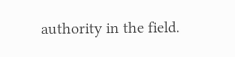authority in the field.